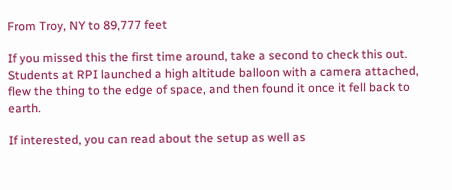From Troy, NY to 89,777 feet

If you missed this the first time around, take a second to check this out. Students at RPI launched a high altitude balloon with a camera attached, flew the thing to the edge of space, and then found it once it fell back to earth.

If interested, you can read about the setup as well as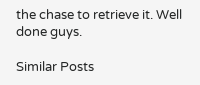the chase to retrieve it. Well done guys.

Similar Posts